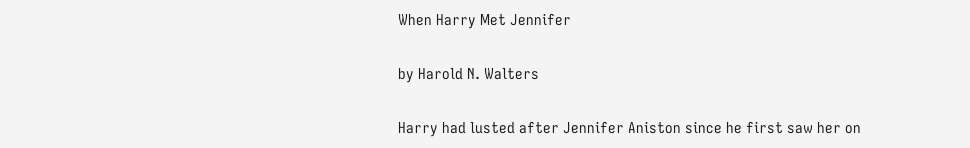When Harry Met Jennifer

by Harold N. Walters

Harry had lusted after Jennifer Aniston since he first saw her on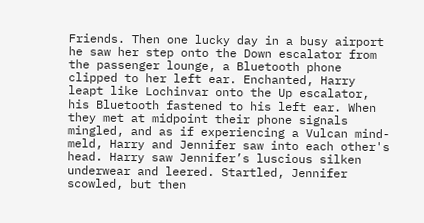Friends. Then one lucky day in a busy airport he saw her step onto the Down escalator from the passenger lounge, a Bluetooth phone clipped to her left ear. Enchanted, Harry leapt like Lochinvar onto the Up escalator, his Bluetooth fastened to his left ear. When they met at midpoint their phone signals mingled, and as if experiencing a Vulcan mind-meld, Harry and Jennifer saw into each other's head. Harry saw Jennifer’s luscious silken underwear and leered. Startled, Jennifer scowled, but then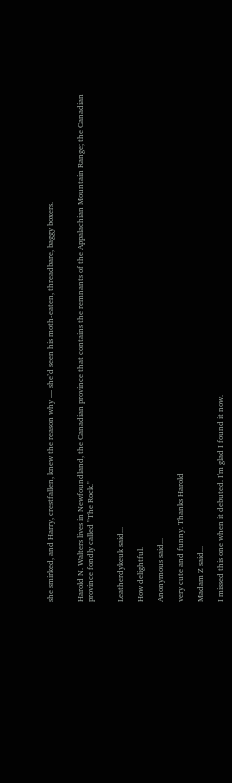she smirked, and Harry, crestfallen, knew the reason why — she’d seen his moth-eaten, threadbare, baggy boxers.


Harold N. Walters lives in Newfoundland, the Canadian province that contains the remnants of the Appalachian Mountain Range; the Canadian province fondly called "The Rock."


Leatherdykeuk said...

How delightful.

Anonymous said...

very cute and funny. Thanks Harold

Madam Z said...

I missed this one when it debuted. I'm glad I found it now.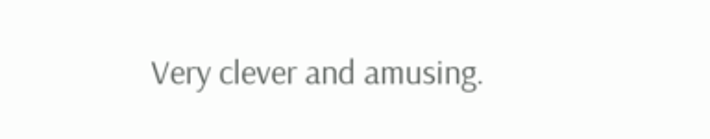Very clever and amusing.